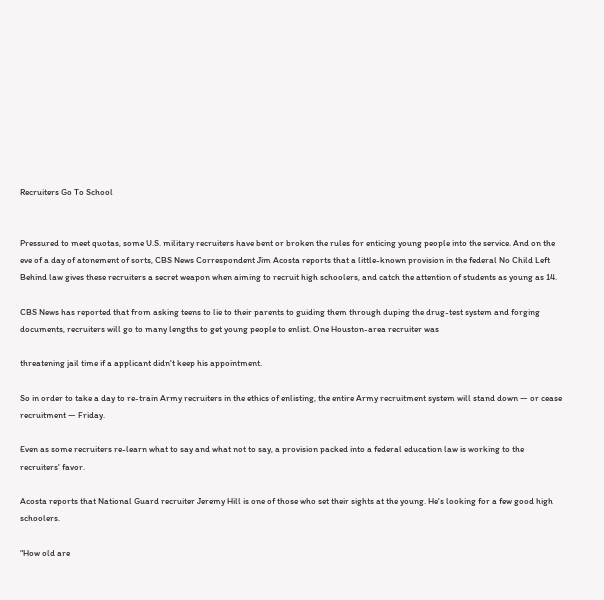Recruiters Go To School


Pressured to meet quotas, some U.S. military recruiters have bent or broken the rules for enticing young people into the service. And on the eve of a day of atonement of sorts, CBS News Correspondent Jim Acosta reports that a little-known provision in the federal No Child Left Behind law gives these recruiters a secret weapon when aiming to recruit high schoolers, and catch the attention of students as young as 14.

CBS News has reported that from asking teens to lie to their parents to guiding them through duping the drug-test system and forging documents, recruiters will go to many lengths to get young people to enlist. One Houston-area recruiter was

threatening jail time if a applicant didn't keep his appointment.

So in order to take a day to re-train Army recruiters in the ethics of enlisting, the entire Army recruitment system will stand down — or cease recruitment — Friday.

Even as some recruiters re-learn what to say and what not to say, a provision packed into a federal education law is working to the recruiters' favor.

Acosta reports that National Guard recruiter Jeremy Hill is one of those who set their sights at the young. He's looking for a few good high schoolers.

"How old are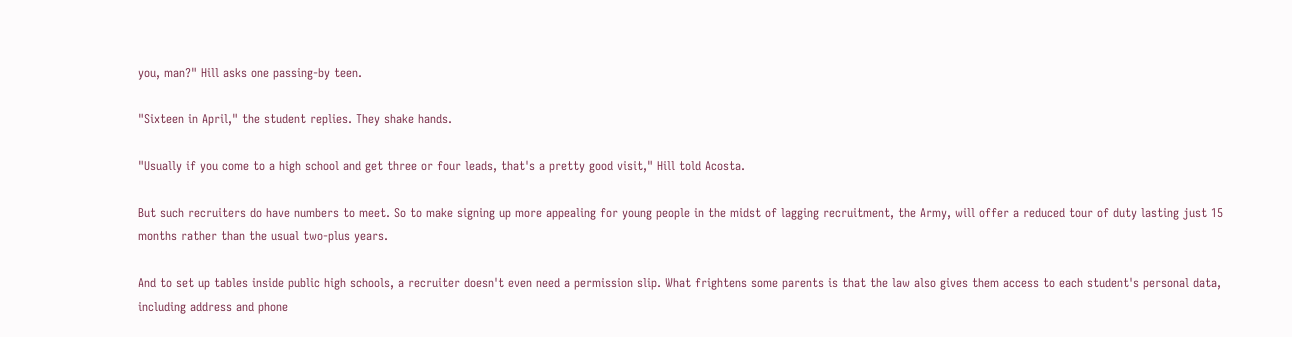you, man?" Hill asks one passing-by teen.

"Sixteen in April," the student replies. They shake hands.

"Usually if you come to a high school and get three or four leads, that's a pretty good visit," Hill told Acosta.

But such recruiters do have numbers to meet. So to make signing up more appealing for young people in the midst of lagging recruitment, the Army, will offer a reduced tour of duty lasting just 15 months rather than the usual two-plus years.

And to set up tables inside public high schools, a recruiter doesn't even need a permission slip. What frightens some parents is that the law also gives them access to each student's personal data, including address and phone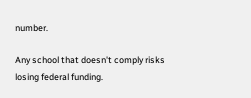number.

Any school that doesn't comply risks losing federal funding.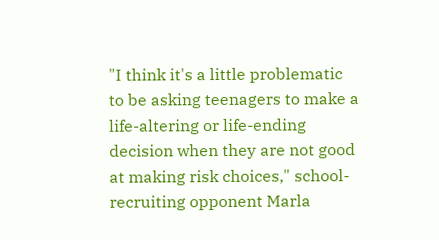"I think it's a little problematic to be asking teenagers to make a life-altering or life-ending decision when they are not good at making risk choices," school-recruiting opponent Marla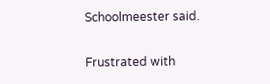Schoolmeester said.

Frustrated with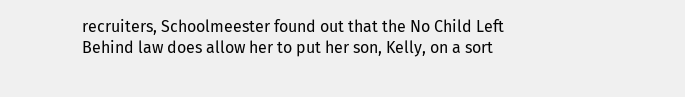recruiters, Schoolmeester found out that the No Child Left Behind law does allow her to put her son, Kelly, on a sort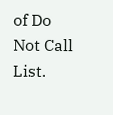of Do Not Call List.